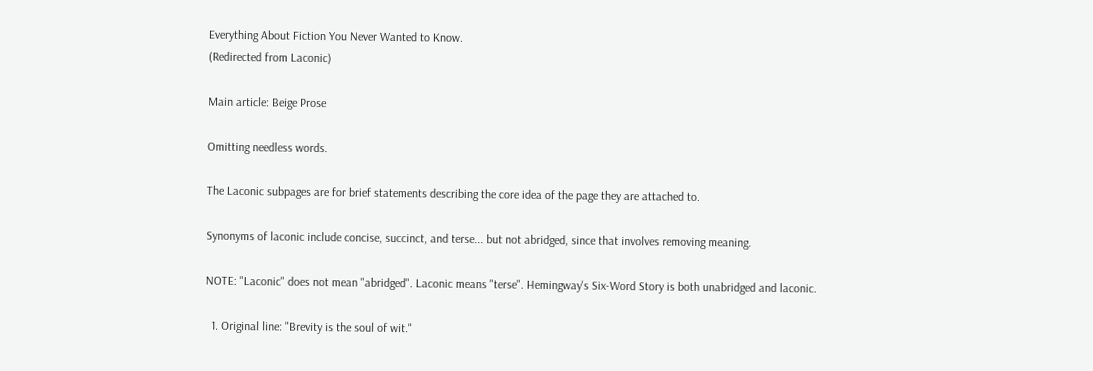Everything About Fiction You Never Wanted to Know.
(Redirected from Laconic)

Main article: Beige Prose

Omitting needless words.

The Laconic subpages are for brief statements describing the core idea of the page they are attached to.

Synonyms of laconic include concise, succinct, and terse... but not abridged, since that involves removing meaning.

NOTE: "Laconic" does not mean "abridged". Laconic means "terse". Hemingway's Six-Word Story is both unabridged and laconic.

  1. Original line: "Brevity is the soul of wit."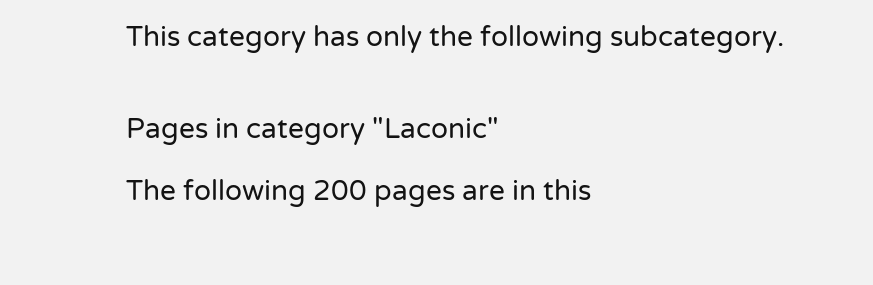This category has only the following subcategory.


Pages in category "Laconic"

The following 200 pages are in this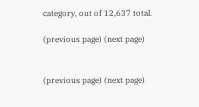category, out of 12,637 total.

(previous page) (next page)


(previous page) (next page)